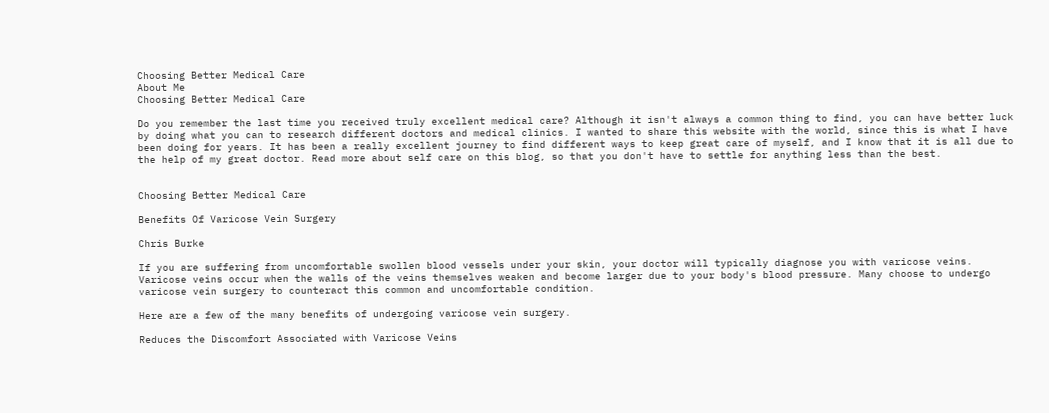Choosing Better Medical Care
About Me
Choosing Better Medical Care

Do you remember the last time you received truly excellent medical care? Although it isn't always a common thing to find, you can have better luck by doing what you can to research different doctors and medical clinics. I wanted to share this website with the world, since this is what I have been doing for years. It has been a really excellent journey to find different ways to keep great care of myself, and I know that it is all due to the help of my great doctor. Read more about self care on this blog, so that you don't have to settle for anything less than the best.


Choosing Better Medical Care

Benefits Of Varicose Vein Surgery

Chris Burke

If you are suffering from uncomfortable swollen blood vessels under your skin, your doctor will typically diagnose you with varicose veins. Varicose veins occur when the walls of the veins themselves weaken and become larger due to your body's blood pressure. Many choose to undergo varicose vein surgery to counteract this common and uncomfortable condition.

Here are a few of the many benefits of undergoing varicose vein surgery.

Reduces the Discomfort Associated with Varicose Veins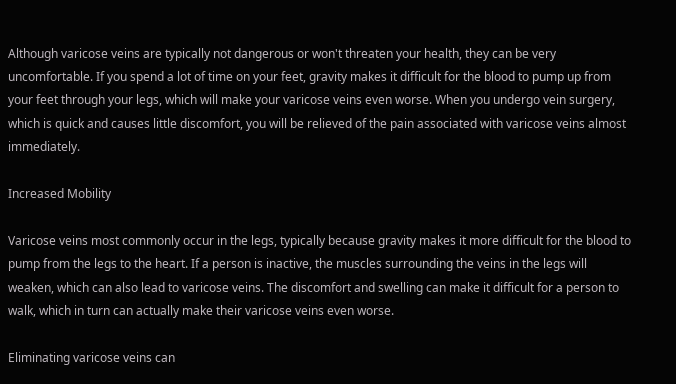Although varicose veins are typically not dangerous or won't threaten your health, they can be very uncomfortable. If you spend a lot of time on your feet, gravity makes it difficult for the blood to pump up from your feet through your legs, which will make your varicose veins even worse. When you undergo vein surgery, which is quick and causes little discomfort, you will be relieved of the pain associated with varicose veins almost immediately.

Increased Mobility

Varicose veins most commonly occur in the legs, typically because gravity makes it more difficult for the blood to pump from the legs to the heart. If a person is inactive, the muscles surrounding the veins in the legs will weaken, which can also lead to varicose veins. The discomfort and swelling can make it difficult for a person to walk, which in turn can actually make their varicose veins even worse.

Eliminating varicose veins can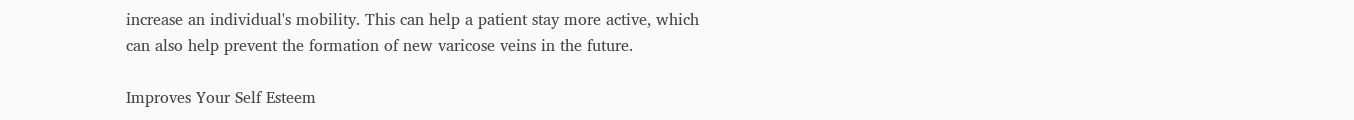increase an individual's mobility. This can help a patient stay more active, which can also help prevent the formation of new varicose veins in the future.

Improves Your Self Esteem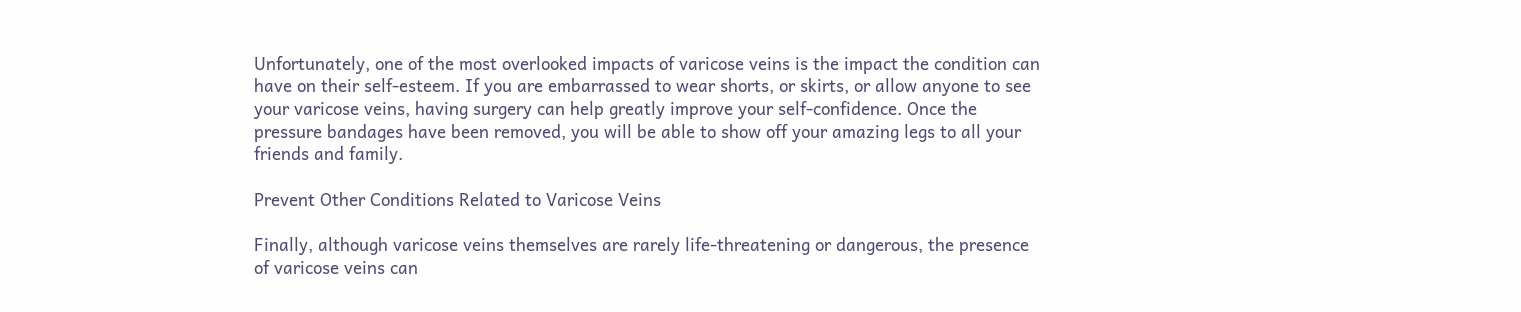Unfortunately, one of the most overlooked impacts of varicose veins is the impact the condition can have on their self-esteem. If you are embarrassed to wear shorts, or skirts, or allow anyone to see your varicose veins, having surgery can help greatly improve your self-confidence. Once the pressure bandages have been removed, you will be able to show off your amazing legs to all your friends and family.

Prevent Other Conditions Related to Varicose Veins

Finally, although varicose veins themselves are rarely life-threatening or dangerous, the presence of varicose veins can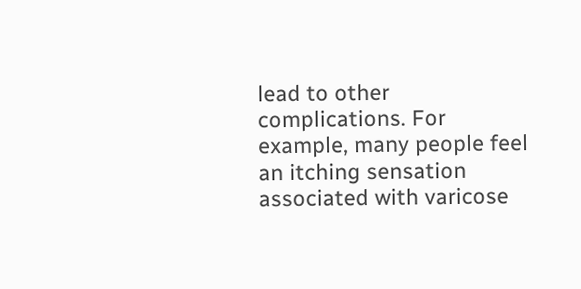lead to other complications. For example, many people feel an itching sensation associated with varicose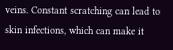veins. Constant scratching can lead to skin infections, which can make it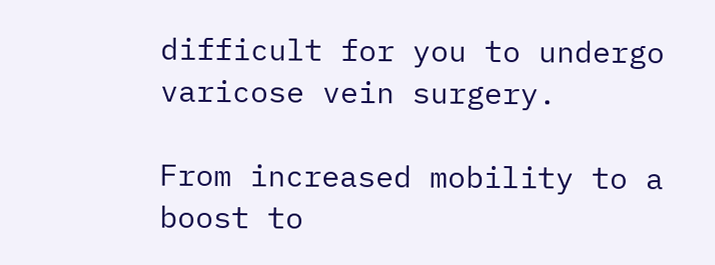difficult for you to undergo varicose vein surgery.

From increased mobility to a boost to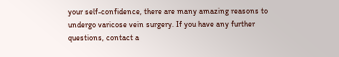your self-confidence, there are many amazing reasons to undergo varicose vein surgery. If you have any further questions, contact a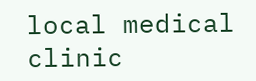local medical clinic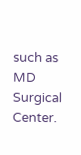such as MD Surgical Center.